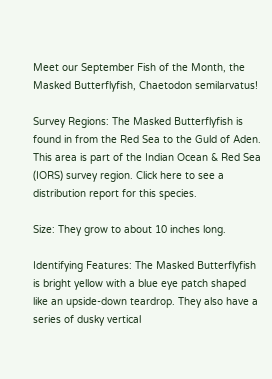Meet our September Fish of the Month, the Masked Butterflyfish, Chaetodon semilarvatus!

Survey Regions: The Masked Butterflyfish is found in from the Red Sea to the Guld of Aden. This area is part of the Indian Ocean & Red Sea (IORS) survey region. Click here to see a distribution report for this species.

Size: They grow to about 10 inches long.

Identifying Features: The Masked Butterflyfish is bright yellow with a blue eye patch shaped like an upside-down teardrop. They also have a series of dusky vertical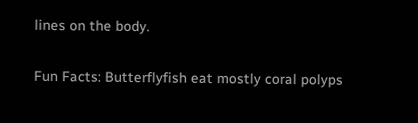lines on the body.

Fun Facts: Butterflyfish eat mostly coral polyps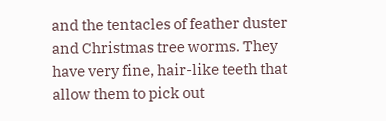and the tentacles of feather duster and Christmas tree worms. They have very fine, hair-like teeth that allow them to pick out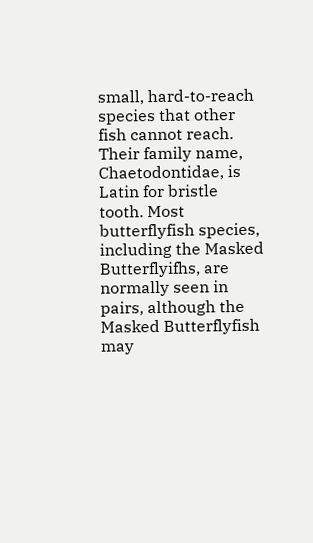small, hard-to-reach species that other fish cannot reach. Their family name, Chaetodontidae, is Latin for bristle tooth. Most butterflyfish species, including the Masked Butterflyifhs, are normally seen in pairs, although the Masked Butterflyfish may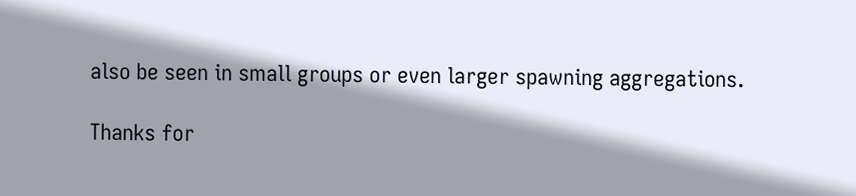also be seen in small groups or even larger spawning aggregations.

Thanks for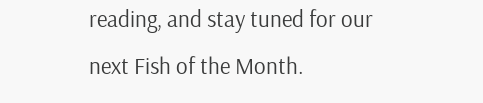reading, and stay tuned for our next Fish of the Month.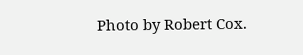Photo by Robert Cox.